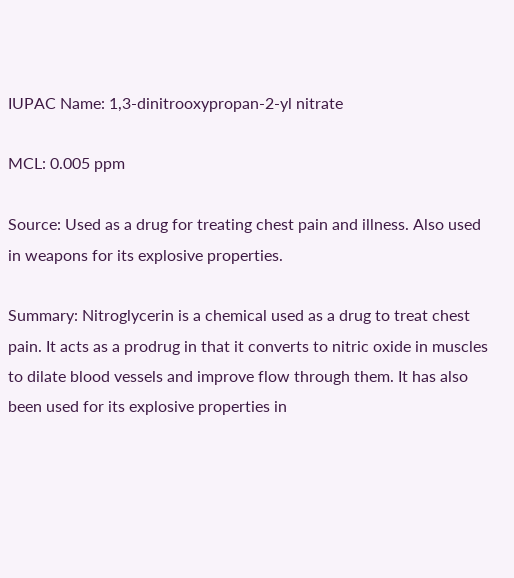IUPAC Name: 1,3-dinitrooxypropan-2-yl nitrate

MCL: 0.005 ppm

Source: Used as a drug for treating chest pain and illness. Also used in weapons for its explosive properties.

Summary: Nitroglycerin is a chemical used as a drug to treat chest pain. It acts as a prodrug in that it converts to nitric oxide in muscles to dilate blood vessels and improve flow through them. It has also been used for its explosive properties in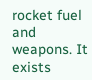rocket fuel and weapons. It exists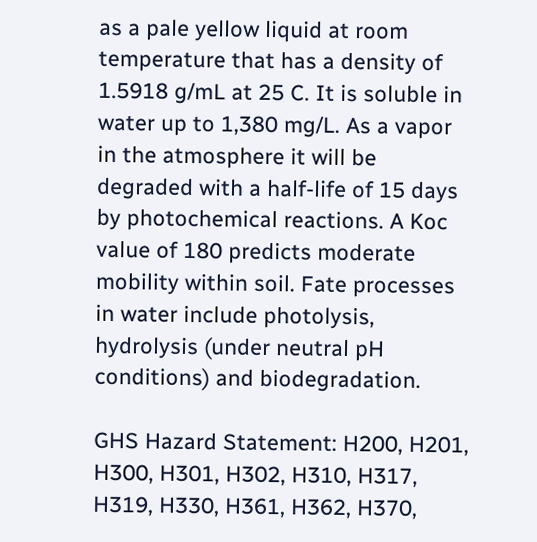as a pale yellow liquid at room temperature that has a density of 1.5918 g/mL at 25 C. It is soluble in water up to 1,380 mg/L. As a vapor in the atmosphere it will be degraded with a half-life of 15 days by photochemical reactions. A Koc value of 180 predicts moderate mobility within soil. Fate processes in water include photolysis, hydrolysis (under neutral pH conditions) and biodegradation.

GHS Hazard Statement: H200, H201, H300, H301, H302, H310, H317, H319, H330, H361, H362, H370,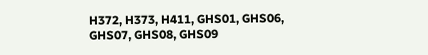H372, H373, H411, GHS01, GHS06, GHS07, GHS08, GHS09